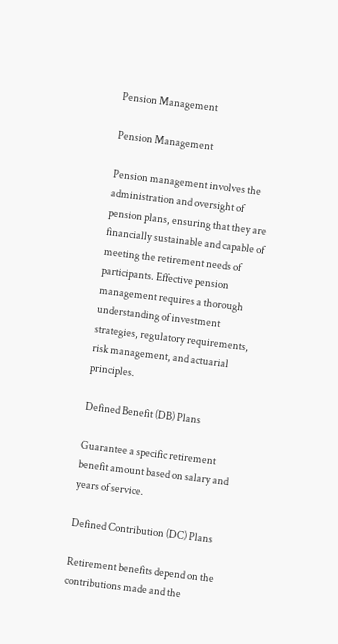Pension Management

Pension Management

Pension management involves the administration and oversight of pension plans, ensuring that they are financially sustainable and capable of meeting the retirement needs of participants. Effective pension management requires a thorough understanding of investment strategies, regulatory requirements, risk management, and actuarial principles.

Defined Benefit (DB) Plans

Guarantee a specific retirement benefit amount based on salary and years of service.

Defined Contribution (DC) Plans

Retirement benefits depend on the contributions made and the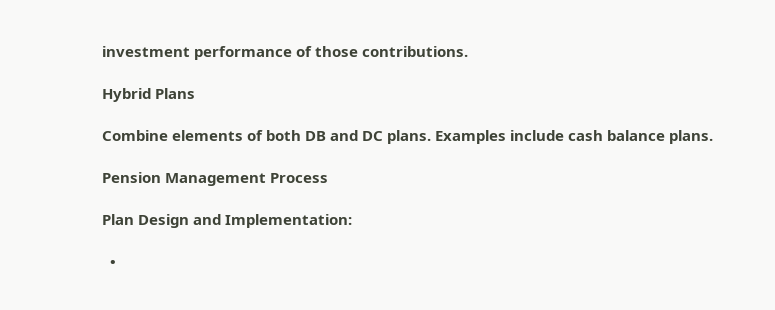investment performance of those contributions.

Hybrid Plans

Combine elements of both DB and DC plans. Examples include cash balance plans.

Pension Management Process

Plan Design and Implementation:

  •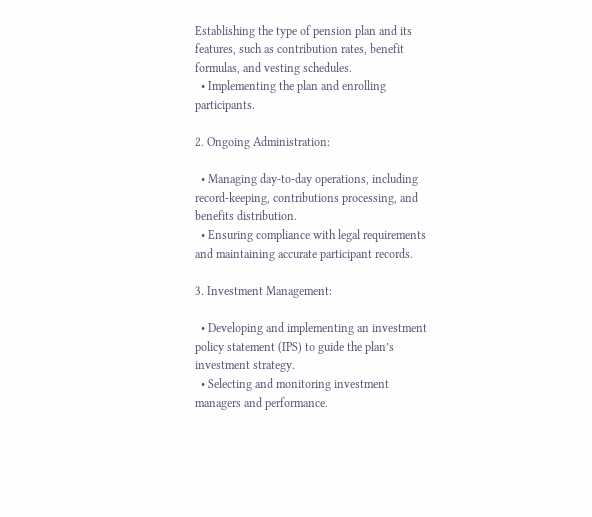Establishing the type of pension plan and its features, such as contribution rates, benefit formulas, and vesting schedules.
  • Implementing the plan and enrolling participants.

2. Ongoing Administration:

  • Managing day-to-day operations, including record-keeping, contributions processing, and benefits distribution.
  • Ensuring compliance with legal requirements and maintaining accurate participant records.

3. Investment Management:

  • Developing and implementing an investment policy statement (IPS) to guide the plan’s investment strategy.
  • Selecting and monitoring investment managers and performance.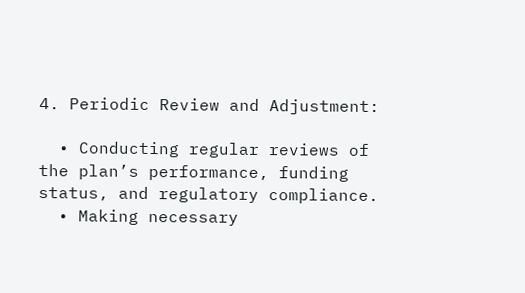4. Periodic Review and Adjustment:

  • Conducting regular reviews of the plan’s performance, funding status, and regulatory compliance.
  • Making necessary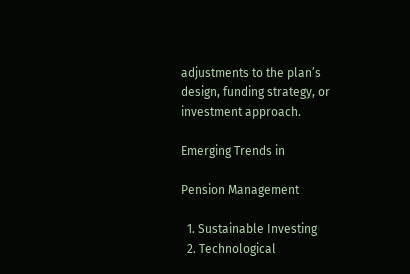adjustments to the plan’s design, funding strategy, or investment approach.

Emerging Trends in

Pension Management

  1. Sustainable Investing
  2. Technological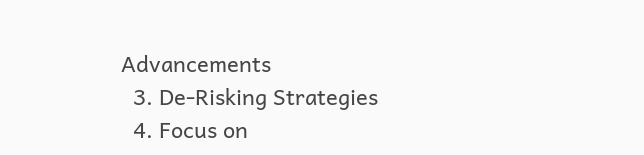Advancements
  3. De-Risking Strategies
  4. Focus on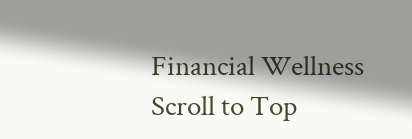Financial Wellness
Scroll to Top